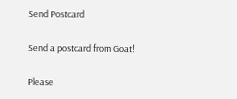Send Postcard

Send a postcard from Goat!

Please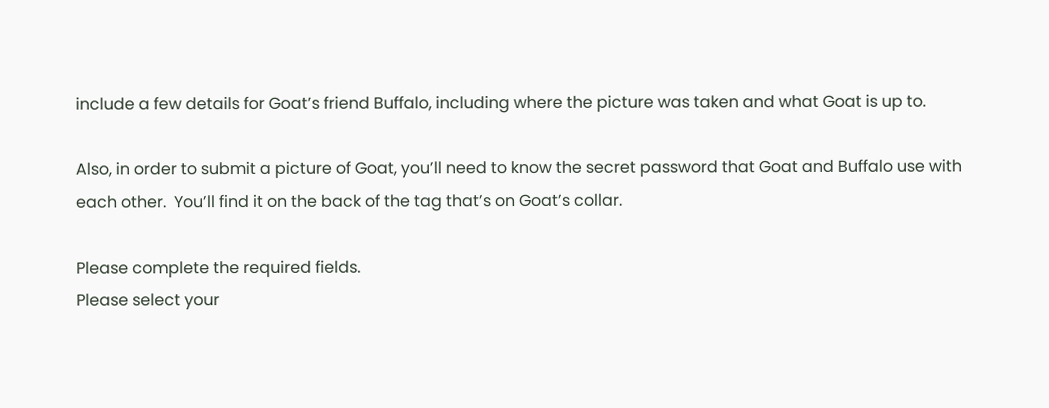include a few details for Goat’s friend Buffalo, including where the picture was taken and what Goat is up to.

Also, in order to submit a picture of Goat, you’ll need to know the secret password that Goat and Buffalo use with each other.  You’ll find it on the back of the tag that’s on Goat’s collar.

Please complete the required fields.
Please select your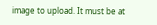image to upload. It must be at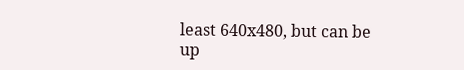least 640x480, but can be up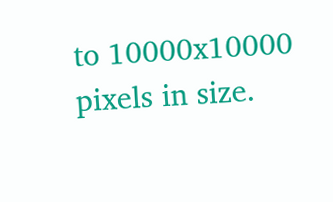to 10000x10000 pixels in size.